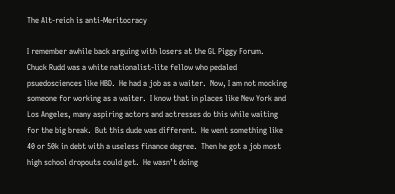The Alt-reich is anti-Meritocracy

I remember awhile back arguing with losers at the GL Piggy Forum.  Chuck Rudd was a white nationalist-lite fellow who pedaled psuedosciences like HBD.  He had a job as a waiter.  Now, I am not mocking someone for working as a waiter.  I know that in places like New York and Los Angeles, many aspiring actors and actresses do this while waiting for the big break.  But this dude was different.  He went something like 40 or 50k in debt with a useless finance degree.  Then he got a job most high school dropouts could get.  He wasn’t doing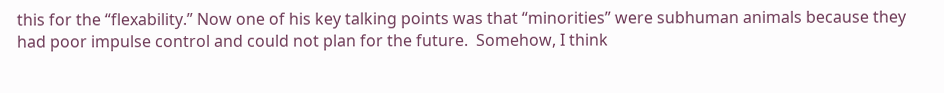this for the “flexability.” Now one of his key talking points was that “minorities” were subhuman animals because they had poor impulse control and could not plan for the future.  Somehow, I think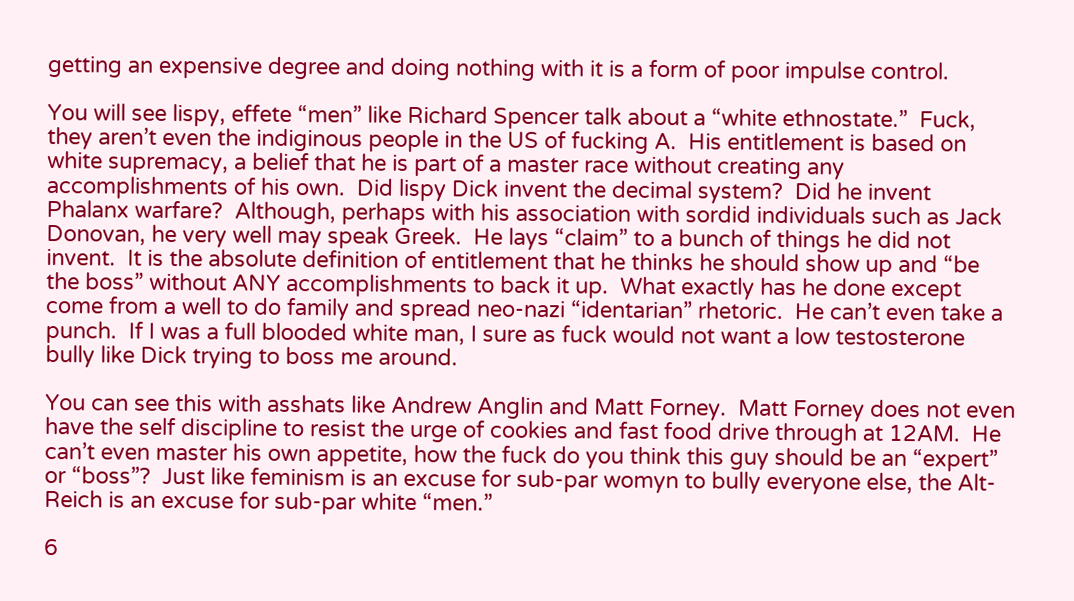getting an expensive degree and doing nothing with it is a form of poor impulse control.

You will see lispy, effete “men” like Richard Spencer talk about a “white ethnostate.”  Fuck, they aren’t even the indiginous people in the US of fucking A.  His entitlement is based on white supremacy, a belief that he is part of a master race without creating any accomplishments of his own.  Did lispy Dick invent the decimal system?  Did he invent Phalanx warfare?  Although, perhaps with his association with sordid individuals such as Jack Donovan, he very well may speak Greek.  He lays “claim” to a bunch of things he did not invent.  It is the absolute definition of entitlement that he thinks he should show up and “be the boss” without ANY accomplishments to back it up.  What exactly has he done except come from a well to do family and spread neo-nazi “identarian” rhetoric.  He can’t even take a punch.  If I was a full blooded white man, I sure as fuck would not want a low testosterone bully like Dick trying to boss me around.

You can see this with asshats like Andrew Anglin and Matt Forney.  Matt Forney does not even have the self discipline to resist the urge of cookies and fast food drive through at 12AM.  He can’t even master his own appetite, how the fuck do you think this guy should be an “expert” or “boss”?  Just like feminism is an excuse for sub-par womyn to bully everyone else, the Alt-Reich is an excuse for sub-par white “men.”

6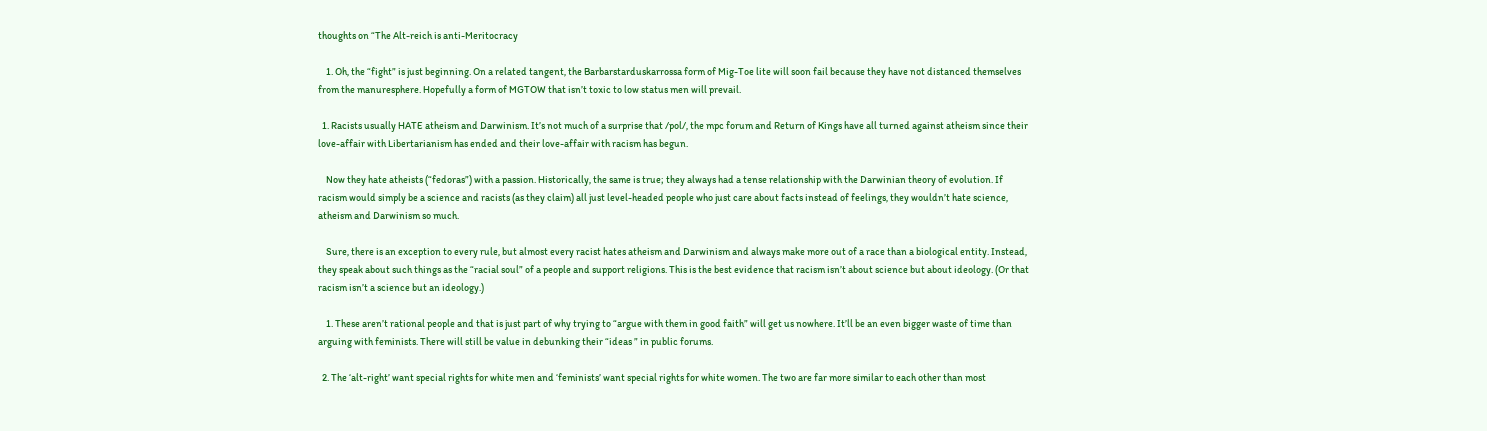thoughts on “The Alt-reich is anti-Meritocracy

    1. Oh, the “fight” is just beginning. On a related tangent, the Barbarstarduskarrossa form of Mig-Toe lite will soon fail because they have not distanced themselves from the manuresphere. Hopefully a form of MGTOW that isn’t toxic to low status men will prevail.

  1. Racists usually HATE atheism and Darwinism. It’s not much of a surprise that /pol/, the mpc forum and Return of Kings have all turned against atheism since their love-affair with Libertarianism has ended and their love-affair with racism has begun.

    Now they hate atheists (“fedoras”) with a passion. Historically, the same is true; they always had a tense relationship with the Darwinian theory of evolution. If racism would simply be a science and racists (as they claim) all just level-headed people who just care about facts instead of feelings, they wouldn’t hate science, atheism and Darwinism so much.

    Sure, there is an exception to every rule, but almost every racist hates atheism and Darwinism and always make more out of a race than a biological entity. Instead, they speak about such things as the “racial soul” of a people and support religions. This is the best evidence that racism isn’t about science but about ideology. (Or that racism isn’t a science but an ideology.)

    1. These aren’t rational people and that is just part of why trying to “argue with them in good faith” will get us nowhere. It’ll be an even bigger waste of time than arguing with feminists. There will still be value in debunking their “ideas ” in public forums.

  2. The ‘alt-right’ want special rights for white men and ‘feminists’ want special rights for white women. The two are far more similar to each other than most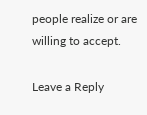people realize or are willing to accept.

Leave a Reply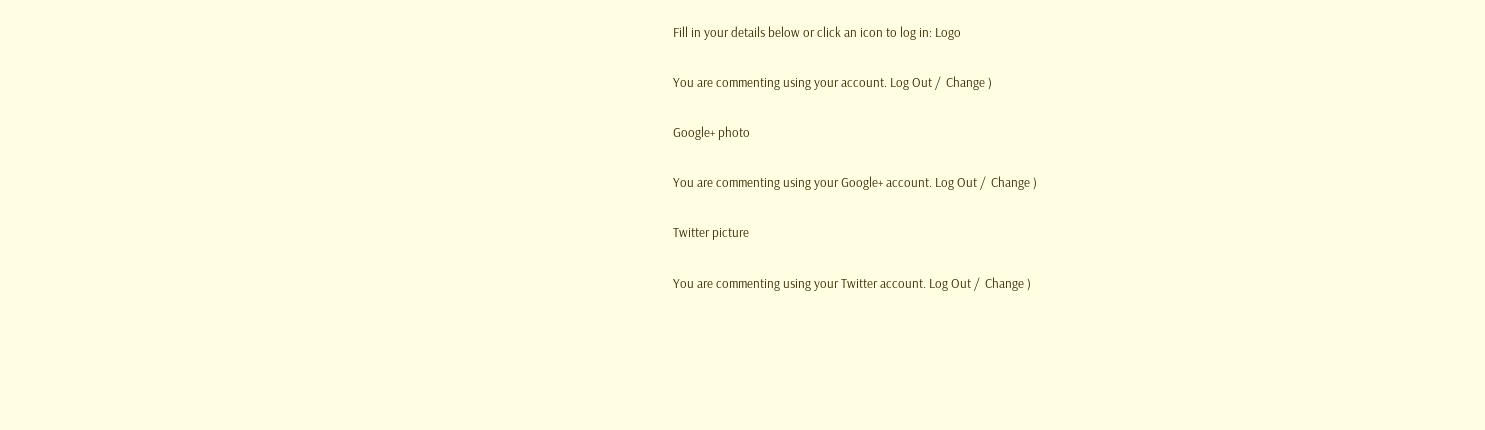Fill in your details below or click an icon to log in: Logo

You are commenting using your account. Log Out /  Change )

Google+ photo

You are commenting using your Google+ account. Log Out /  Change )

Twitter picture

You are commenting using your Twitter account. Log Out /  Change )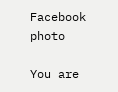Facebook photo

You are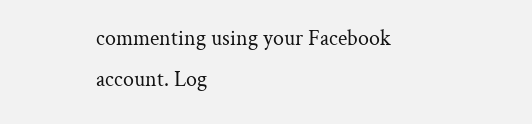commenting using your Facebook account. Log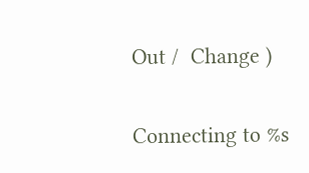Out /  Change )


Connecting to %s